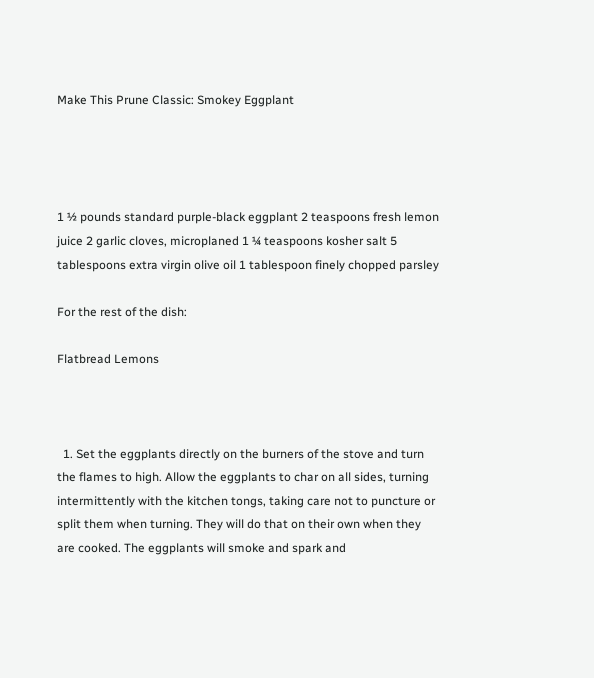Make This Prune Classic: Smokey Eggplant




1 ½ pounds standard purple-black eggplant 2 teaspoons fresh lemon juice 2 garlic cloves, microplaned 1 ¼ teaspoons kosher salt 5 tablespoons extra virgin olive oil 1 tablespoon finely chopped parsley

For the rest of the dish:

Flatbread Lemons



  1. Set the eggplants directly on the burners of the stove and turn the flames to high. Allow the eggplants to char on all sides, turning intermittently with the kitchen tongs, taking care not to puncture or split them when turning. They will do that on their own when they are cooked. The eggplants will smoke and spark and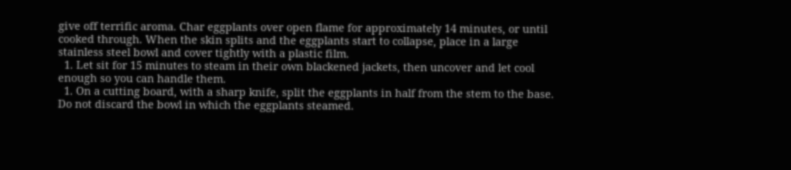give off terrific aroma. Char eggplants over open flame for approximately 14 minutes, or until cooked through. When the skin splits and the eggplants start to collapse, place in a large stainless steel bowl and cover tightly with a plastic film.
  1. Let sit for 15 minutes to steam in their own blackened jackets, then uncover and let cool enough so you can handle them.
  1. On a cutting board, with a sharp knife, split the eggplants in half from the stem to the base. Do not discard the bowl in which the eggplants steamed.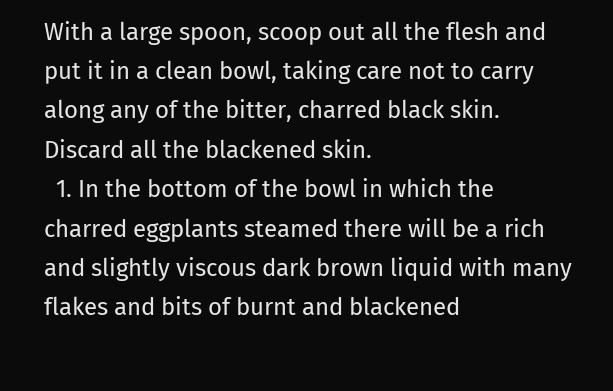With a large spoon, scoop out all the flesh and put it in a clean bowl, taking care not to carry along any of the bitter, charred black skin. Discard all the blackened skin.
  1. In the bottom of the bowl in which the charred eggplants steamed there will be a rich and slightly viscous dark brown liquid with many flakes and bits of burnt and blackened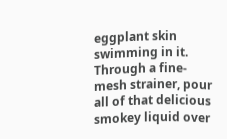eggplant skin swimming in it. Through a fine-mesh strainer, pour all of that delicious smokey liquid over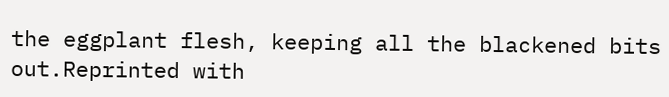the eggplant flesh, keeping all the blackened bits out.Reprinted with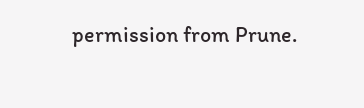permission from Prune.